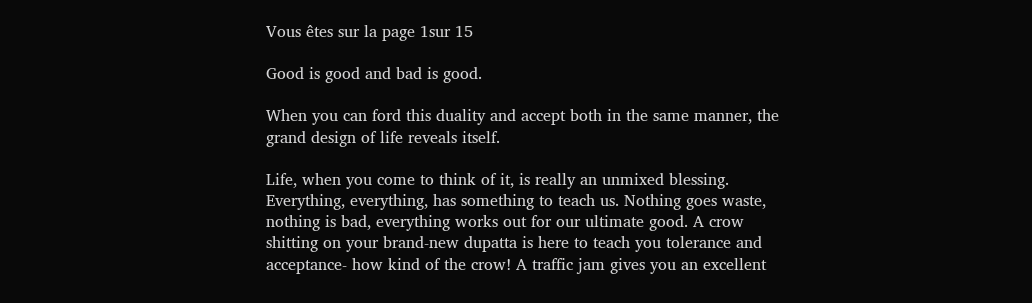Vous êtes sur la page 1sur 15

Good is good and bad is good.

When you can ford this duality and accept both in the same manner, the grand design of life reveals itself.

Life, when you come to think of it, is really an unmixed blessing. Everything, everything, has something to teach us. Nothing goes waste, nothing is bad, everything works out for our ultimate good. A crow shitting on your brand-new dupatta is here to teach you tolerance and acceptance- how kind of the crow! A traffic jam gives you an excellent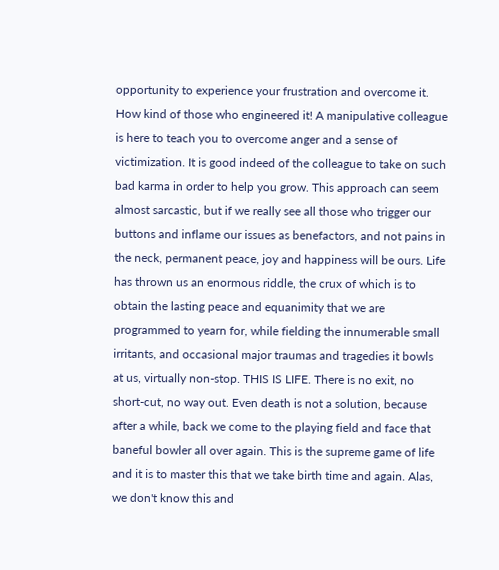opportunity to experience your frustration and overcome it. How kind of those who engineered it! A manipulative colleague is here to teach you to overcome anger and a sense of victimization. It is good indeed of the colleague to take on such bad karma in order to help you grow. This approach can seem almost sarcastic, but if we really see all those who trigger our buttons and inflame our issues as benefactors, and not pains in the neck, permanent peace, joy and happiness will be ours. Life has thrown us an enormous riddle, the crux of which is to obtain the lasting peace and equanimity that we are programmed to yearn for, while fielding the innumerable small irritants, and occasional major traumas and tragedies it bowls at us, virtually non-stop. THIS IS LIFE. There is no exit, no short-cut, no way out. Even death is not a solution, because after a while, back we come to the playing field and face that baneful bowler all over again. This is the supreme game of life and it is to master this that we take birth time and again. Alas, we don't know this and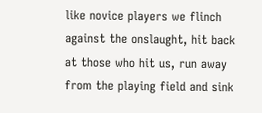like novice players we flinch against the onslaught, hit back at those who hit us, run away from the playing field and sink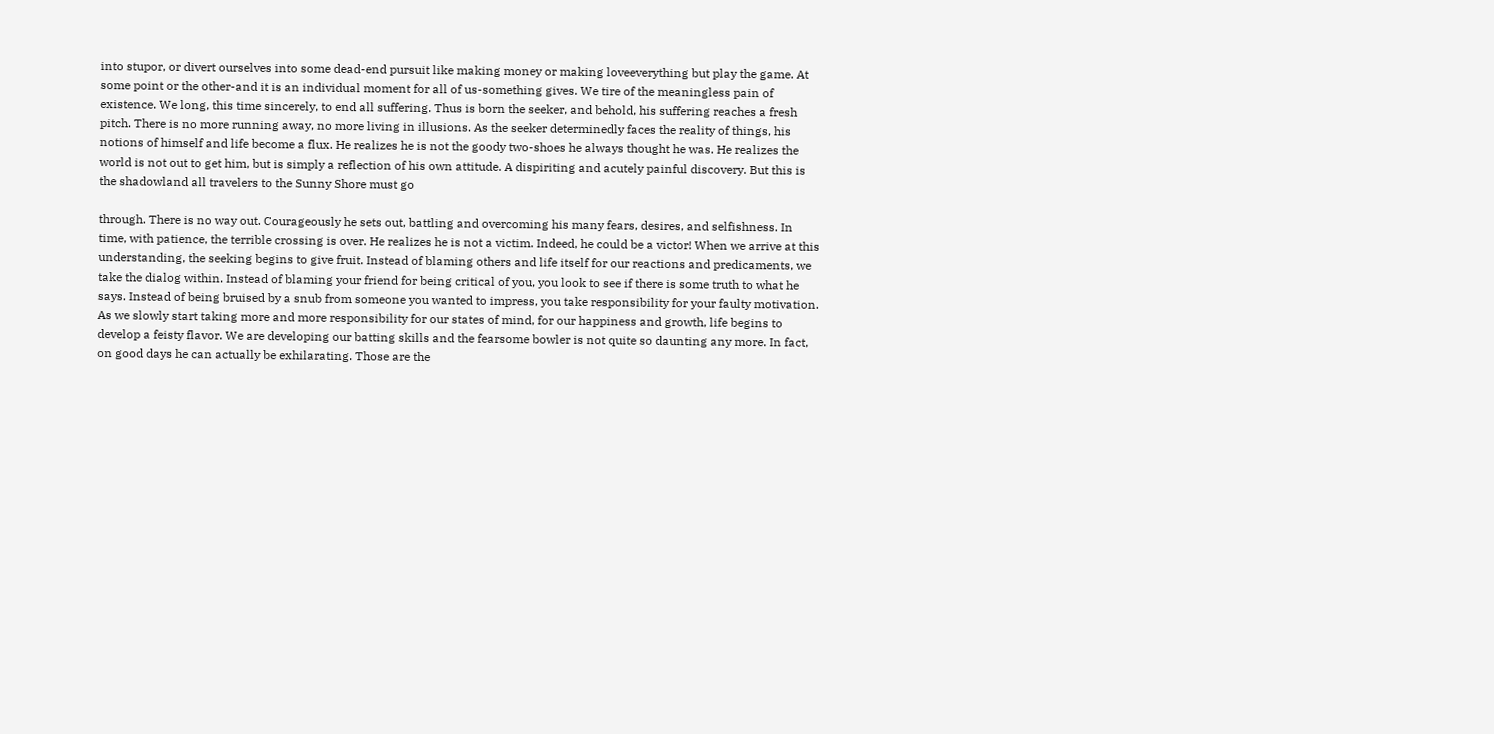into stupor, or divert ourselves into some dead-end pursuit like making money or making loveeverything but play the game. At some point or the other-and it is an individual moment for all of us-something gives. We tire of the meaningless pain of existence. We long, this time sincerely, to end all suffering. Thus is born the seeker, and behold, his suffering reaches a fresh pitch. There is no more running away, no more living in illusions. As the seeker determinedly faces the reality of things, his notions of himself and life become a flux. He realizes he is not the goody two-shoes he always thought he was. He realizes the world is not out to get him, but is simply a reflection of his own attitude. A dispiriting and acutely painful discovery. But this is the shadowland all travelers to the Sunny Shore must go

through. There is no way out. Courageously he sets out, battling and overcoming his many fears, desires, and selfishness. In time, with patience, the terrible crossing is over. He realizes he is not a victim. Indeed, he could be a victor! When we arrive at this understanding, the seeking begins to give fruit. Instead of blaming others and life itself for our reactions and predicaments, we take the dialog within. Instead of blaming your friend for being critical of you, you look to see if there is some truth to what he says. Instead of being bruised by a snub from someone you wanted to impress, you take responsibility for your faulty motivation. As we slowly start taking more and more responsibility for our states of mind, for our happiness and growth, life begins to develop a feisty flavor. We are developing our batting skills and the fearsome bowler is not quite so daunting any more. In fact, on good days he can actually be exhilarating. Those are the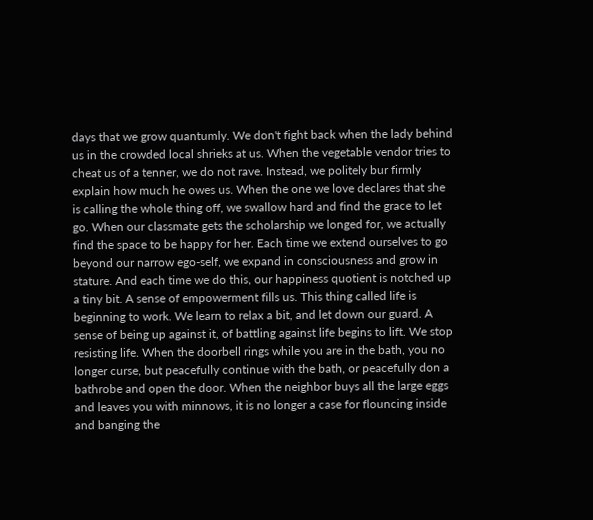days that we grow quantumly. We don't fight back when the lady behind us in the crowded local shrieks at us. When the vegetable vendor tries to cheat us of a tenner, we do not rave. Instead, we politely bur firmly explain how much he owes us. When the one we love declares that she is calling the whole thing off, we swallow hard and find the grace to let go. When our classmate gets the scholarship we longed for, we actually find the space to be happy for her. Each time we extend ourselves to go beyond our narrow ego-self, we expand in consciousness and grow in stature. And each time we do this, our happiness quotient is notched up a tiny bit. A sense of empowerment fills us. This thing called life is beginning to work. We learn to relax a bit, and let down our guard. A sense of being up against it, of battling against life begins to lift. We stop resisting life. When the doorbell rings while you are in the bath, you no longer curse, but peacefully continue with the bath, or peacefully don a bathrobe and open the door. When the neighbor buys all the large eggs and leaves you with minnows, it is no longer a case for flouncing inside and banging the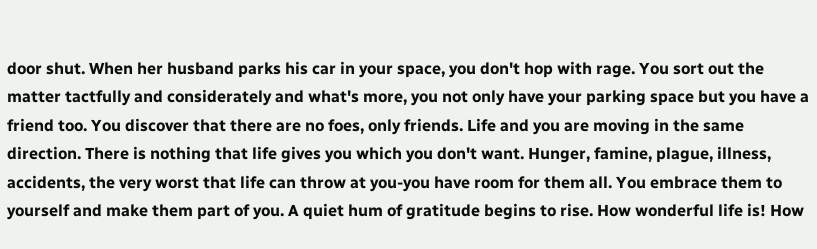door shut. When her husband parks his car in your space, you don't hop with rage. You sort out the matter tactfully and considerately and what's more, you not only have your parking space but you have a friend too. You discover that there are no foes, only friends. Life and you are moving in the same direction. There is nothing that life gives you which you don't want. Hunger, famine, plague, illness, accidents, the very worst that life can throw at you-you have room for them all. You embrace them to yourself and make them part of you. A quiet hum of gratitude begins to rise. How wonderful life is! How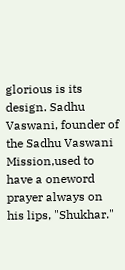glorious is its design. Sadhu Vaswani, founder of the Sadhu Vaswani Mission,used to have a oneword prayer always on his lips, "Shukhar."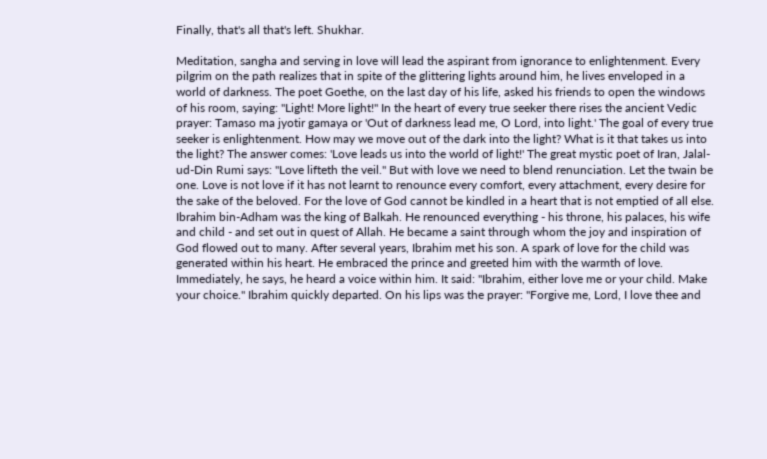Finally, that's all that's left. Shukhar.

Meditation, sangha and serving in love will lead the aspirant from ignorance to enlightenment. Every pilgrim on the path realizes that in spite of the glittering lights around him, he lives enveloped in a world of darkness. The poet Goethe, on the last day of his life, asked his friends to open the windows of his room, saying: "Light! More light!" In the heart of every true seeker there rises the ancient Vedic prayer: Tamaso ma jyotir gamaya or 'Out of darkness lead me, O Lord, into light.' The goal of every true seeker is enlightenment. How may we move out of the dark into the light? What is it that takes us into the light? The answer comes: 'Love leads us into the world of light!' The great mystic poet of Iran, Jalal-ud-Din Rumi says: "Love lifteth the veil." But with love we need to blend renunciation. Let the twain be one. Love is not love if it has not learnt to renounce every comfort, every attachment, every desire for the sake of the beloved. For the love of God cannot be kindled in a heart that is not emptied of all else. Ibrahim bin-Adham was the king of Balkah. He renounced everything - his throne, his palaces, his wife and child - and set out in quest of Allah. He became a saint through whom the joy and inspiration of God flowed out to many. After several years, Ibrahim met his son. A spark of love for the child was generated within his heart. He embraced the prince and greeted him with the warmth of love. Immediately, he says, he heard a voice within him. It said: "Ibrahim, either love me or your child. Make your choice." Ibrahim quickly departed. On his lips was the prayer: "Forgive me, Lord, I love thee and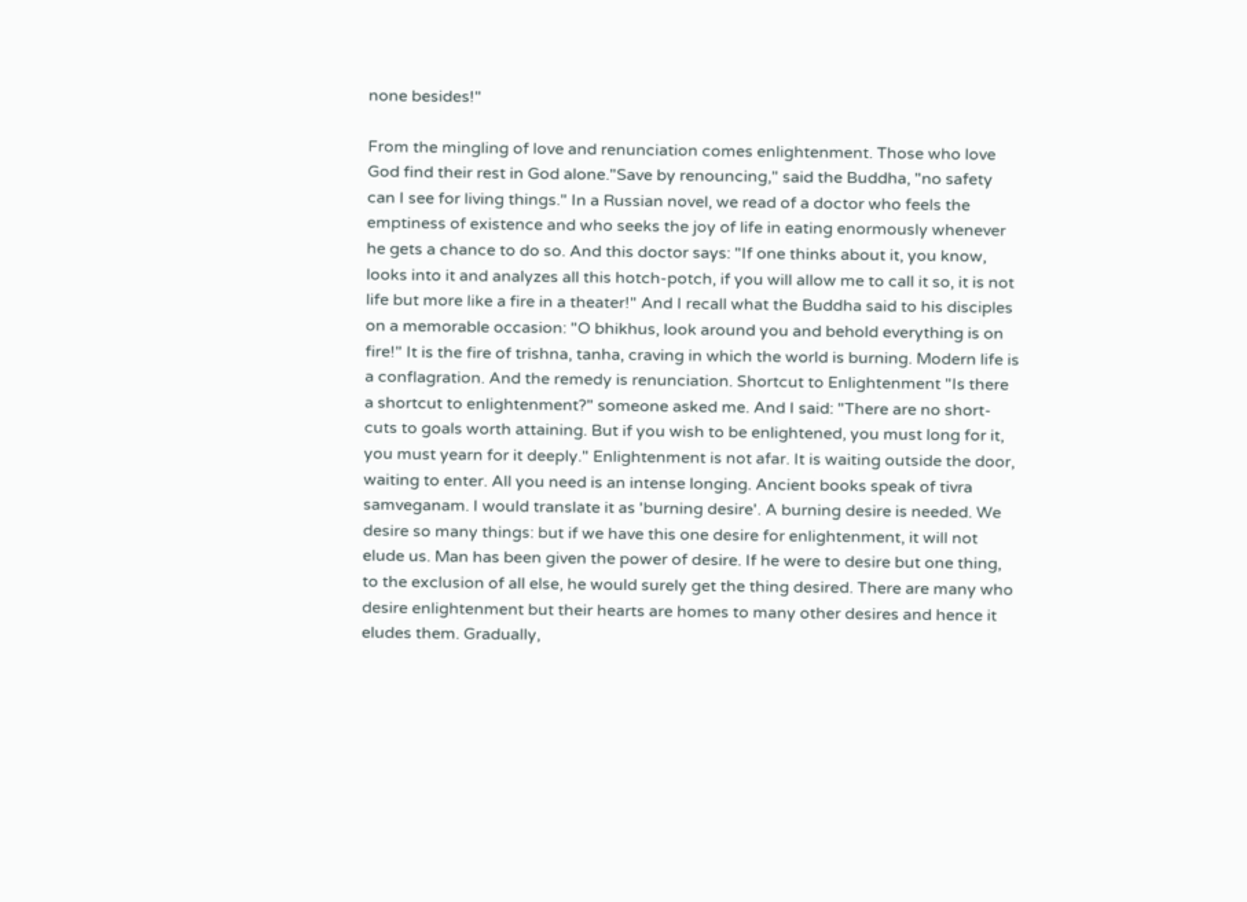none besides!"

From the mingling of love and renunciation comes enlightenment. Those who love God find their rest in God alone."Save by renouncing," said the Buddha, "no safety can I see for living things." In a Russian novel, we read of a doctor who feels the emptiness of existence and who seeks the joy of life in eating enormously whenever he gets a chance to do so. And this doctor says: "If one thinks about it, you know, looks into it and analyzes all this hotch-potch, if you will allow me to call it so, it is not life but more like a fire in a theater!" And I recall what the Buddha said to his disciples on a memorable occasion: "O bhikhus, look around you and behold everything is on fire!" It is the fire of trishna, tanha, craving in which the world is burning. Modern life is a conflagration. And the remedy is renunciation. Shortcut to Enlightenment "Is there a shortcut to enlightenment?" someone asked me. And I said: "There are no short-cuts to goals worth attaining. But if you wish to be enlightened, you must long for it, you must yearn for it deeply." Enlightenment is not afar. It is waiting outside the door, waiting to enter. All you need is an intense longing. Ancient books speak of tivra samveganam. I would translate it as 'burning desire'. A burning desire is needed. We desire so many things: but if we have this one desire for enlightenment, it will not elude us. Man has been given the power of desire. If he were to desire but one thing, to the exclusion of all else, he would surely get the thing desired. There are many who desire enlightenment but their hearts are homes to many other desires and hence it eludes them. Gradually,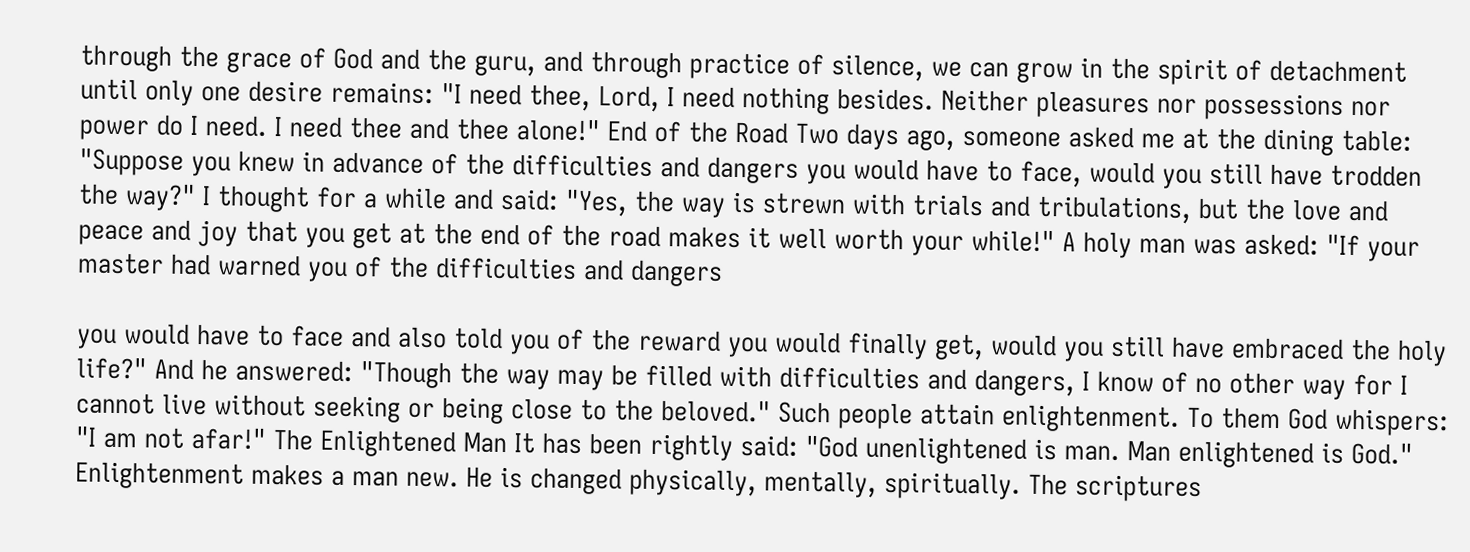through the grace of God and the guru, and through practice of silence, we can grow in the spirit of detachment until only one desire remains: "I need thee, Lord, I need nothing besides. Neither pleasures nor possessions nor power do I need. I need thee and thee alone!" End of the Road Two days ago, someone asked me at the dining table: "Suppose you knew in advance of the difficulties and dangers you would have to face, would you still have trodden the way?" I thought for a while and said: "Yes, the way is strewn with trials and tribulations, but the love and peace and joy that you get at the end of the road makes it well worth your while!" A holy man was asked: "If your master had warned you of the difficulties and dangers

you would have to face and also told you of the reward you would finally get, would you still have embraced the holy life?" And he answered: "Though the way may be filled with difficulties and dangers, I know of no other way for I cannot live without seeking or being close to the beloved." Such people attain enlightenment. To them God whispers: "I am not afar!" The Enlightened Man It has been rightly said: "God unenlightened is man. Man enlightened is God." Enlightenment makes a man new. He is changed physically, mentally, spiritually. The scriptures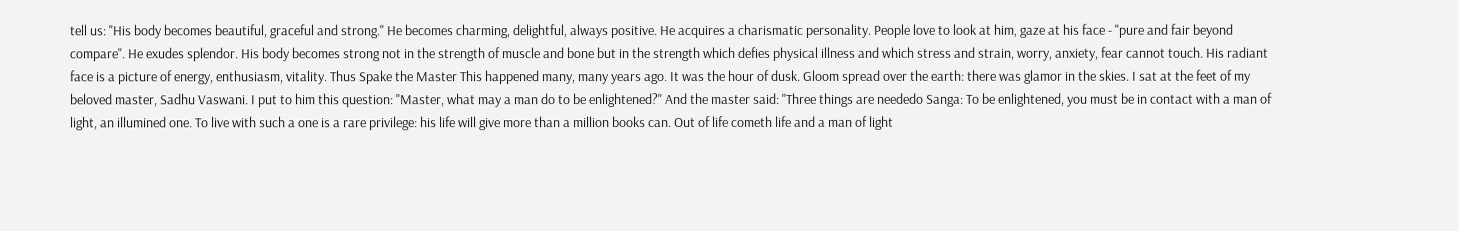tell us: "His body becomes beautiful, graceful and strong." He becomes charming, delightful, always positive. He acquires a charismatic personality. People love to look at him, gaze at his face - "pure and fair beyond compare". He exudes splendor. His body becomes strong not in the strength of muscle and bone but in the strength which defies physical illness and which stress and strain, worry, anxiety, fear cannot touch. His radiant face is a picture of energy, enthusiasm, vitality. Thus Spake the Master This happened many, many years ago. It was the hour of dusk. Gloom spread over the earth: there was glamor in the skies. I sat at the feet of my beloved master, Sadhu Vaswani. I put to him this question: "Master, what may a man do to be enlightened?" And the master said: "Three things are neededo Sanga: To be enlightened, you must be in contact with a man of light, an illumined one. To live with such a one is a rare privilege: his life will give more than a million books can. Out of life cometh life and a man of light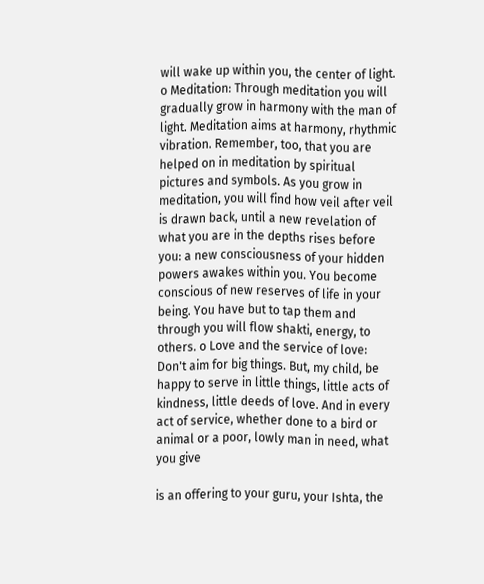will wake up within you, the center of light. o Meditation: Through meditation you will gradually grow in harmony with the man of light. Meditation aims at harmony, rhythmic vibration. Remember, too, that you are helped on in meditation by spiritual pictures and symbols. As you grow in meditation, you will find how veil after veil is drawn back, until a new revelation of what you are in the depths rises before you: a new consciousness of your hidden powers awakes within you. You become conscious of new reserves of life in your being. You have but to tap them and through you will flow shakti, energy, to others. o Love and the service of love: Don't aim for big things. But, my child, be happy to serve in little things, little acts of kindness, little deeds of love. And in every act of service, whether done to a bird or animal or a poor, lowly man in need, what you give

is an offering to your guru, your Ishta, the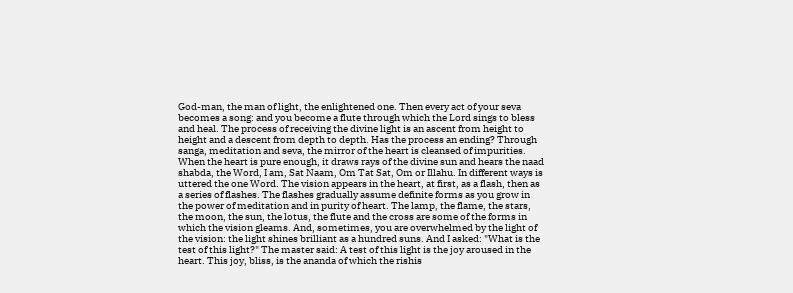God-man, the man of light, the enlightened one. Then every act of your seva becomes a song: and you become a flute through which the Lord sings to bless and heal. The process of receiving the divine light is an ascent from height to height and a descent from depth to depth. Has the process an ending? Through sanga, meditation and seva, the mirror of the heart is cleansed of impurities. When the heart is pure enough, it draws rays of the divine sun and hears the naad shabda, the Word, I am, Sat Naam, Om Tat Sat, Om or Illahu. In different ways is uttered the one Word. The vision appears in the heart, at first, as a flash, then as a series of flashes. The flashes gradually assume definite forms as you grow in the power of meditation and in purity of heart. The lamp, the flame, the stars, the moon, the sun, the lotus, the flute and the cross are some of the forms in which the vision gleams. And, sometimes, you are overwhelmed by the light of the vision: the light shines brilliant as a hundred suns. And I asked: "What is the test of this light?" The master said: A test of this light is the joy aroused in the heart. This joy, bliss, is the ananda of which the rishis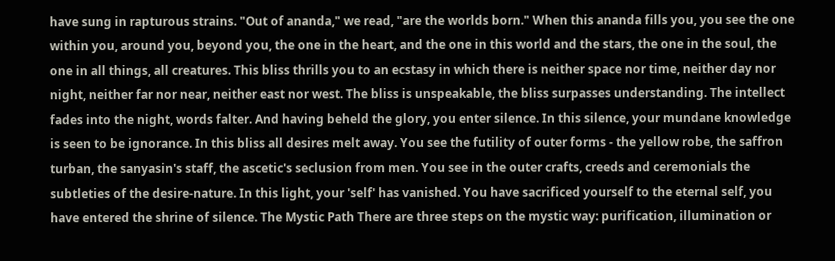have sung in rapturous strains. "Out of ananda," we read, "are the worlds born." When this ananda fills you, you see the one within you, around you, beyond you, the one in the heart, and the one in this world and the stars, the one in the soul, the one in all things, all creatures. This bliss thrills you to an ecstasy in which there is neither space nor time, neither day nor night, neither far nor near, neither east nor west. The bliss is unspeakable, the bliss surpasses understanding. The intellect fades into the night, words falter. And having beheld the glory, you enter silence. In this silence, your mundane knowledge is seen to be ignorance. In this bliss all desires melt away. You see the futility of outer forms - the yellow robe, the saffron turban, the sanyasin's staff, the ascetic's seclusion from men. You see in the outer crafts, creeds and ceremonials the subtleties of the desire-nature. In this light, your 'self' has vanished. You have sacrificed yourself to the eternal self, you have entered the shrine of silence. The Mystic Path There are three steps on the mystic way: purification, illumination or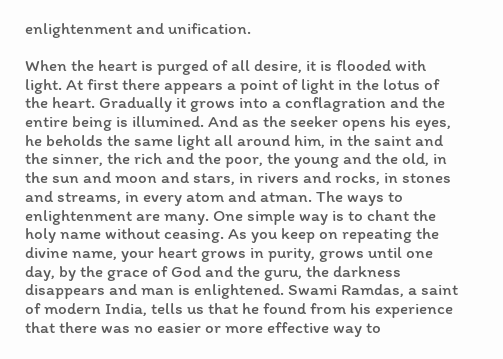enlightenment and unification.

When the heart is purged of all desire, it is flooded with light. At first there appears a point of light in the lotus of the heart. Gradually it grows into a conflagration and the entire being is illumined. And as the seeker opens his eyes, he beholds the same light all around him, in the saint and the sinner, the rich and the poor, the young and the old, in the sun and moon and stars, in rivers and rocks, in stones and streams, in every atom and atman. The ways to enlightenment are many. One simple way is to chant the holy name without ceasing. As you keep on repeating the divine name, your heart grows in purity, grows until one day, by the grace of God and the guru, the darkness disappears and man is enlightened. Swami Ramdas, a saint of modern India, tells us that he found from his experience that there was no easier or more effective way to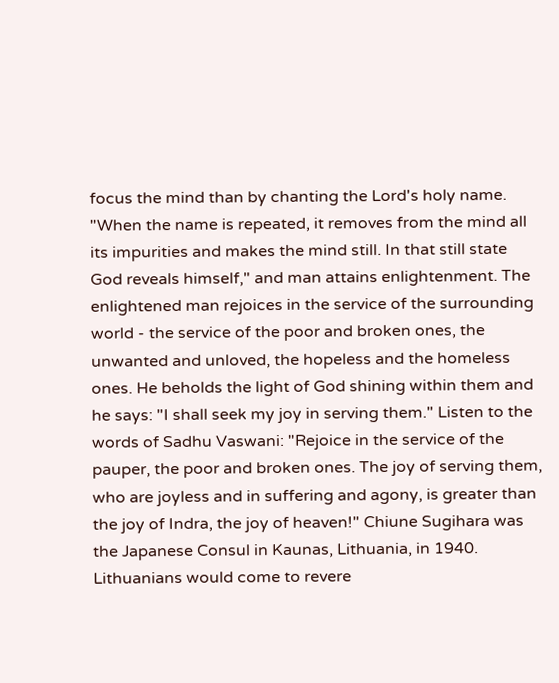focus the mind than by chanting the Lord's holy name. "When the name is repeated, it removes from the mind all its impurities and makes the mind still. In that still state God reveals himself," and man attains enlightenment. The enlightened man rejoices in the service of the surrounding world - the service of the poor and broken ones, the unwanted and unloved, the hopeless and the homeless ones. He beholds the light of God shining within them and he says: "I shall seek my joy in serving them." Listen to the words of Sadhu Vaswani: "Rejoice in the service of the pauper, the poor and broken ones. The joy of serving them, who are joyless and in suffering and agony, is greater than the joy of Indra, the joy of heaven!" Chiune Sugihara was the Japanese Consul in Kaunas, Lithuania, in 1940. Lithuanians would come to revere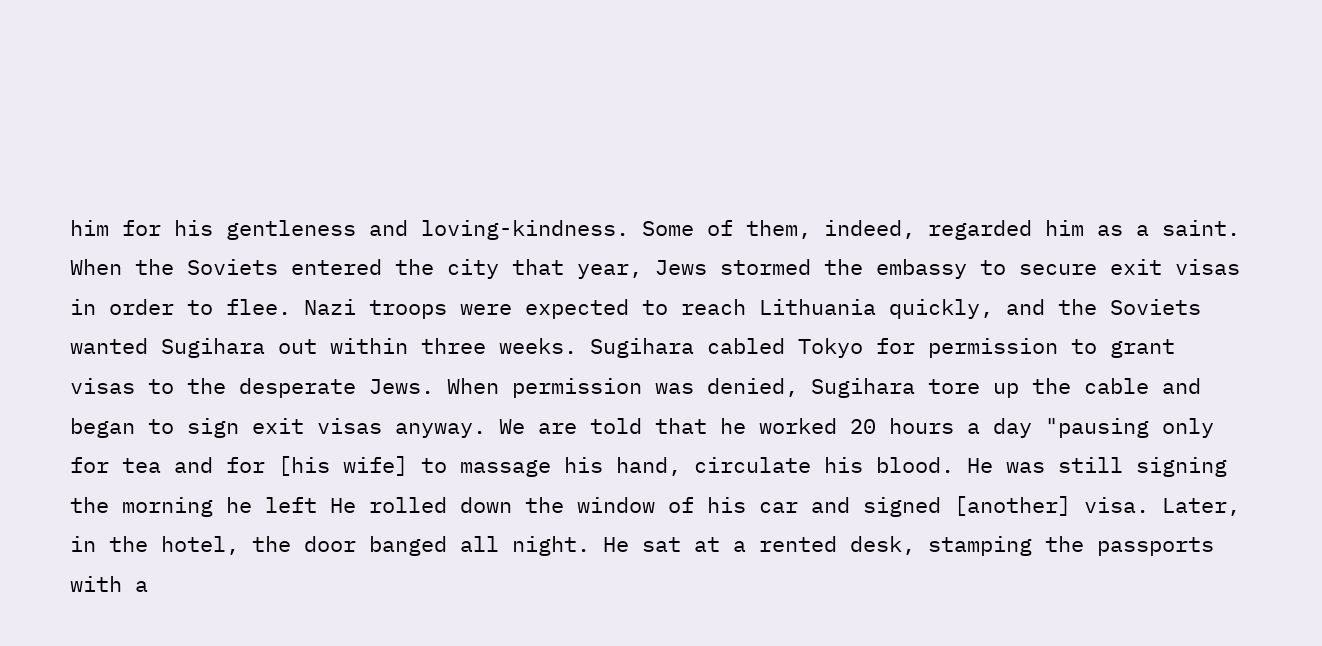him for his gentleness and loving-kindness. Some of them, indeed, regarded him as a saint. When the Soviets entered the city that year, Jews stormed the embassy to secure exit visas in order to flee. Nazi troops were expected to reach Lithuania quickly, and the Soviets wanted Sugihara out within three weeks. Sugihara cabled Tokyo for permission to grant visas to the desperate Jews. When permission was denied, Sugihara tore up the cable and began to sign exit visas anyway. We are told that he worked 20 hours a day "pausing only for tea and for [his wife] to massage his hand, circulate his blood. He was still signing the morning he left He rolled down the window of his car and signed [another] visa. Later, in the hotel, the door banged all night. He sat at a rented desk, stamping the passports with a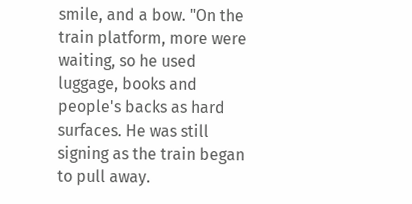smile, and a bow. "On the train platform, more were waiting, so he used luggage, books and people's backs as hard surfaces. He was still signing as the train began to pull away.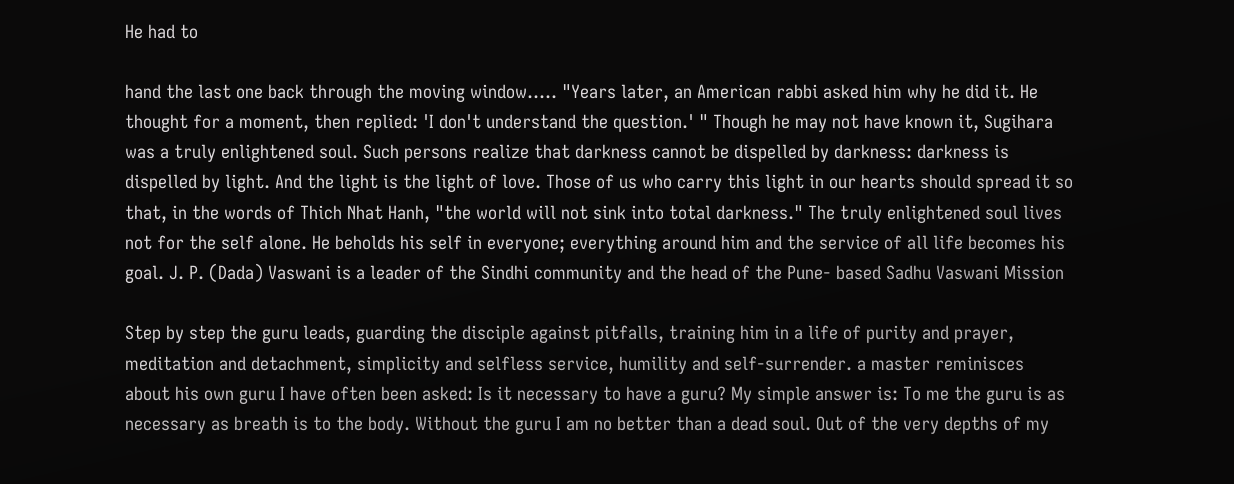He had to

hand the last one back through the moving window..... "Years later, an American rabbi asked him why he did it. He thought for a moment, then replied: 'I don't understand the question.' " Though he may not have known it, Sugihara was a truly enlightened soul. Such persons realize that darkness cannot be dispelled by darkness: darkness is dispelled by light. And the light is the light of love. Those of us who carry this light in our hearts should spread it so that, in the words of Thich Nhat Hanh, "the world will not sink into total darkness." The truly enlightened soul lives not for the self alone. He beholds his self in everyone; everything around him and the service of all life becomes his goal. J. P. (Dada) Vaswani is a leader of the Sindhi community and the head of the Pune- based Sadhu Vaswani Mission

Step by step the guru leads, guarding the disciple against pitfalls, training him in a life of purity and prayer, meditation and detachment, simplicity and selfless service, humility and self-surrender. a master reminisces about his own guru I have often been asked: Is it necessary to have a guru? My simple answer is: To me the guru is as necessary as breath is to the body. Without the guru I am no better than a dead soul. Out of the very depths of my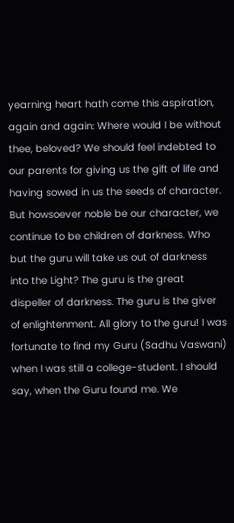yearning heart hath come this aspiration, again and again: Where would I be without thee, beloved? We should feel indebted to our parents for giving us the gift of life and having sowed in us the seeds of character. But howsoever noble be our character, we continue to be children of darkness. Who but the guru will take us out of darkness into the Light? The guru is the great dispeller of darkness. The guru is the giver of enlightenment. All glory to the guru! I was fortunate to find my Guru (Sadhu Vaswani) when I was still a college-student. I should say, when the Guru found me. We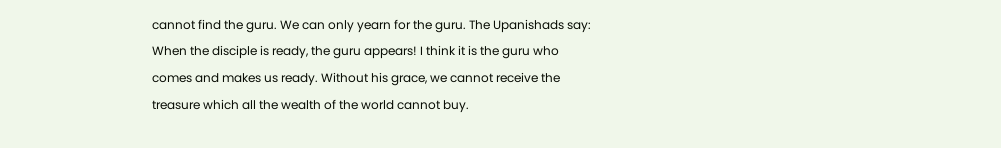cannot find the guru. We can only yearn for the guru. The Upanishads say: When the disciple is ready, the guru appears! I think it is the guru who comes and makes us ready. Without his grace, we cannot receive the treasure which all the wealth of the world cannot buy.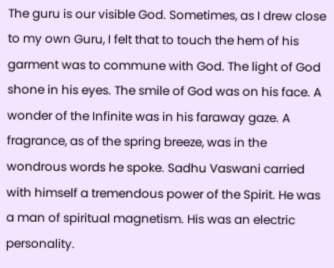The guru is our visible God. Sometimes, as I drew close to my own Guru, I felt that to touch the hem of his garment was to commune with God. The light of God shone in his eyes. The smile of God was on his face. A wonder of the Infinite was in his faraway gaze. A fragrance, as of the spring breeze, was in the wondrous words he spoke. Sadhu Vaswani carried with himself a tremendous power of the Spirit. He was a man of spiritual magnetism. His was an electric personality.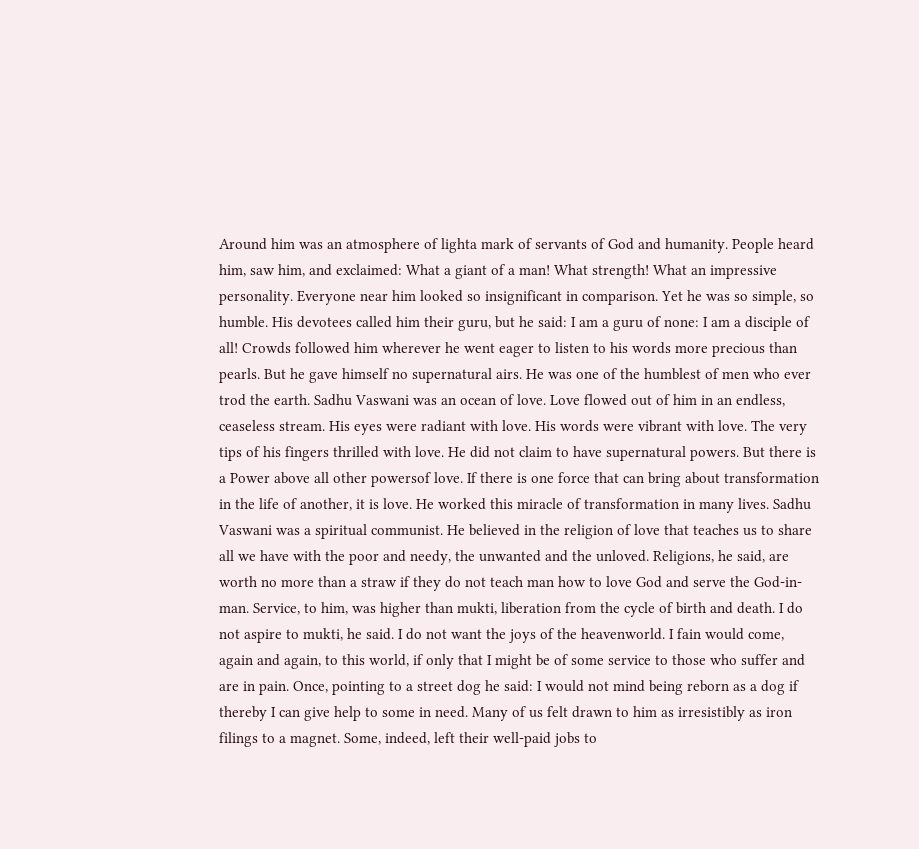Around him was an atmosphere of lighta mark of servants of God and humanity. People heard him, saw him, and exclaimed: What a giant of a man! What strength! What an impressive personality. Everyone near him looked so insignificant in comparison. Yet he was so simple, so humble. His devotees called him their guru, but he said: I am a guru of none: I am a disciple of all! Crowds followed him wherever he went eager to listen to his words more precious than pearls. But he gave himself no supernatural airs. He was one of the humblest of men who ever trod the earth. Sadhu Vaswani was an ocean of love. Love flowed out of him in an endless, ceaseless stream. His eyes were radiant with love. His words were vibrant with love. The very tips of his fingers thrilled with love. He did not claim to have supernatural powers. But there is a Power above all other powersof love. If there is one force that can bring about transformation in the life of another, it is love. He worked this miracle of transformation in many lives. Sadhu Vaswani was a spiritual communist. He believed in the religion of love that teaches us to share all we have with the poor and needy, the unwanted and the unloved. Religions, he said, are worth no more than a straw if they do not teach man how to love God and serve the God-in-man. Service, to him, was higher than mukti, liberation from the cycle of birth and death. I do not aspire to mukti, he said. I do not want the joys of the heavenworld. I fain would come, again and again, to this world, if only that I might be of some service to those who suffer and are in pain. Once, pointing to a street dog he said: I would not mind being reborn as a dog if thereby I can give help to some in need. Many of us felt drawn to him as irresistibly as iron filings to a magnet. Some, indeed, left their well-paid jobs to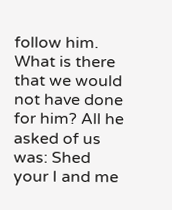follow him. What is there that we would not have done for him? All he asked of us was: Shed your I and me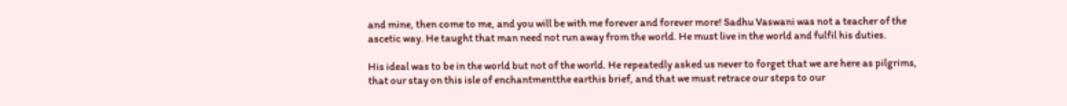and mine, then come to me, and you will be with me forever and forever more! Sadhu Vaswani was not a teacher of the ascetic way. He taught that man need not run away from the world. He must live in the world and fulfil his duties.

His ideal was to be in the world but not of the world. He repeatedly asked us never to forget that we are here as pilgrims, that our stay on this isle of enchantmentthe earthis brief, and that we must retrace our steps to our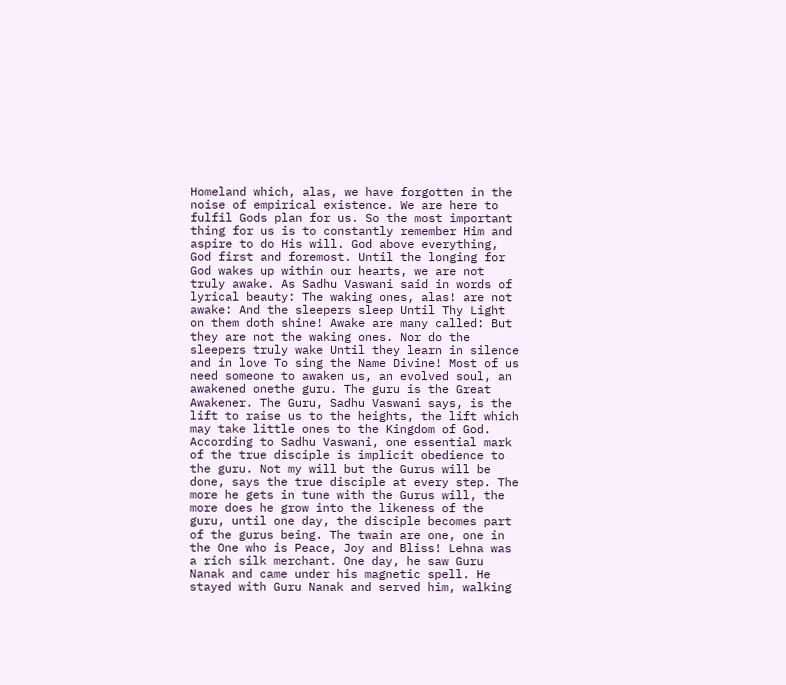Homeland which, alas, we have forgotten in the noise of empirical existence. We are here to fulfil Gods plan for us. So the most important thing for us is to constantly remember Him and aspire to do His will. God above everything, God first and foremost. Until the longing for God wakes up within our hearts, we are not truly awake. As Sadhu Vaswani said in words of lyrical beauty: The waking ones, alas! are not awake: And the sleepers sleep Until Thy Light on them doth shine! Awake are many called: But they are not the waking ones. Nor do the sleepers truly wake Until they learn in silence and in love To sing the Name Divine! Most of us need someone to awaken us, an evolved soul, an awakened onethe guru. The guru is the Great Awakener. The Guru, Sadhu Vaswani says, is the lift to raise us to the heights, the lift which may take little ones to the Kingdom of God. According to Sadhu Vaswani, one essential mark of the true disciple is implicit obedience to the guru. Not my will but the Gurus will be done, says the true disciple at every step. The more he gets in tune with the Gurus will, the more does he grow into the likeness of the guru, until one day, the disciple becomes part of the gurus being. The twain are one, one in the One who is Peace, Joy and Bliss! Lehna was a rich silk merchant. One day, he saw Guru Nanak and came under his magnetic spell. He stayed with Guru Nanak and served him, walking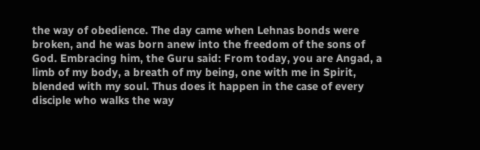the way of obedience. The day came when Lehnas bonds were broken, and he was born anew into the freedom of the sons of God. Embracing him, the Guru said: From today, you are Angad, a limb of my body, a breath of my being, one with me in Spirit, blended with my soul. Thus does it happen in the case of every disciple who walks the way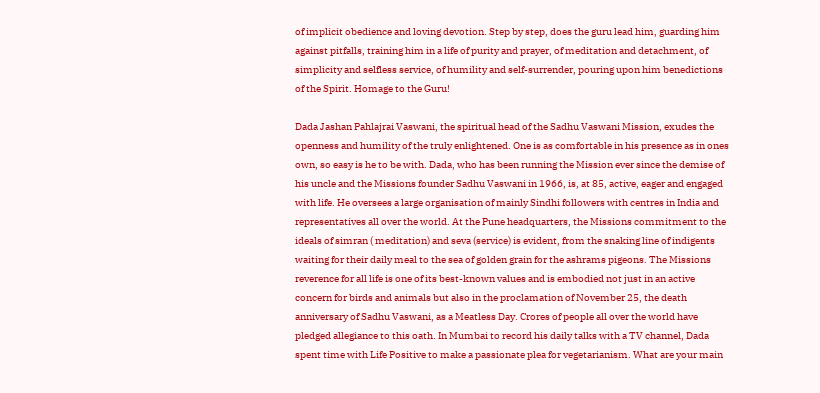of implicit obedience and loving devotion. Step by step, does the guru lead him, guarding him against pitfalls, training him in a life of purity and prayer, of meditation and detachment, of simplicity and selfless service, of humility and self-surrender, pouring upon him benedictions of the Spirit. Homage to the Guru!

Dada Jashan Pahlajrai Vaswani, the spiritual head of the Sadhu Vaswani Mission, exudes the openness and humility of the truly enlightened. One is as comfortable in his presence as in ones own, so easy is he to be with. Dada, who has been running the Mission ever since the demise of his uncle and the Missions founder Sadhu Vaswani in 1966, is, at 85, active, eager and engaged with life. He oversees a large organisation of mainly Sindhi followers with centres in India and representatives all over the world. At the Pune headquarters, the Missions commitment to the ideals of simran ( meditation) and seva (service) is evident, from the snaking line of indigents waiting for their daily meal to the sea of golden grain for the ashrams pigeons. The Missions reverence for all life is one of its best-known values and is embodied not just in an active concern for birds and animals but also in the proclamation of November 25, the death anniversary of Sadhu Vaswani, as a Meatless Day. Crores of people all over the world have pledged allegiance to this oath. In Mumbai to record his daily talks with a TV channel, Dada spent time with Life Positive to make a passionate plea for vegetarianism. What are your main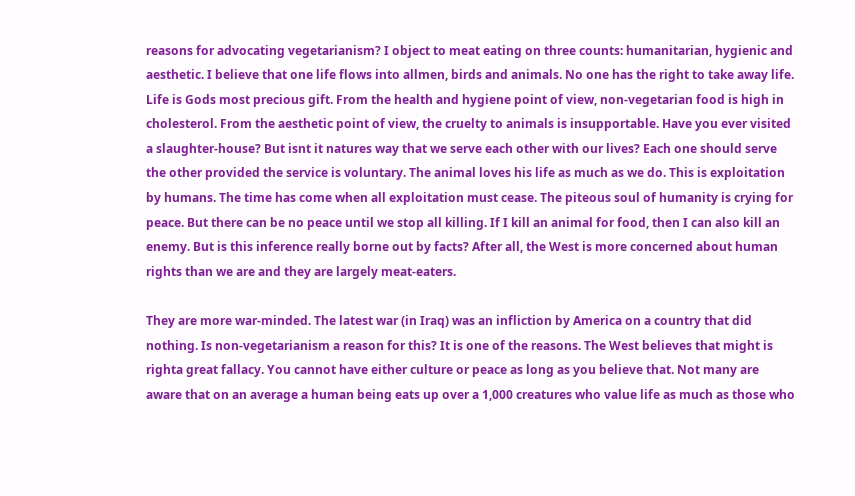reasons for advocating vegetarianism? I object to meat eating on three counts: humanitarian, hygienic and aesthetic. I believe that one life flows into allmen, birds and animals. No one has the right to take away life. Life is Gods most precious gift. From the health and hygiene point of view, non-vegetarian food is high in cholesterol. From the aesthetic point of view, the cruelty to animals is insupportable. Have you ever visited a slaughter-house? But isnt it natures way that we serve each other with our lives? Each one should serve the other provided the service is voluntary. The animal loves his life as much as we do. This is exploitation by humans. The time has come when all exploitation must cease. The piteous soul of humanity is crying for peace. But there can be no peace until we stop all killing. If I kill an animal for food, then I can also kill an enemy. But is this inference really borne out by facts? After all, the West is more concerned about human rights than we are and they are largely meat-eaters.

They are more war-minded. The latest war (in Iraq) was an infliction by America on a country that did nothing. Is non-vegetarianism a reason for this? It is one of the reasons. The West believes that might is righta great fallacy. You cannot have either culture or peace as long as you believe that. Not many are aware that on an average a human being eats up over a 1,000 creatures who value life as much as those who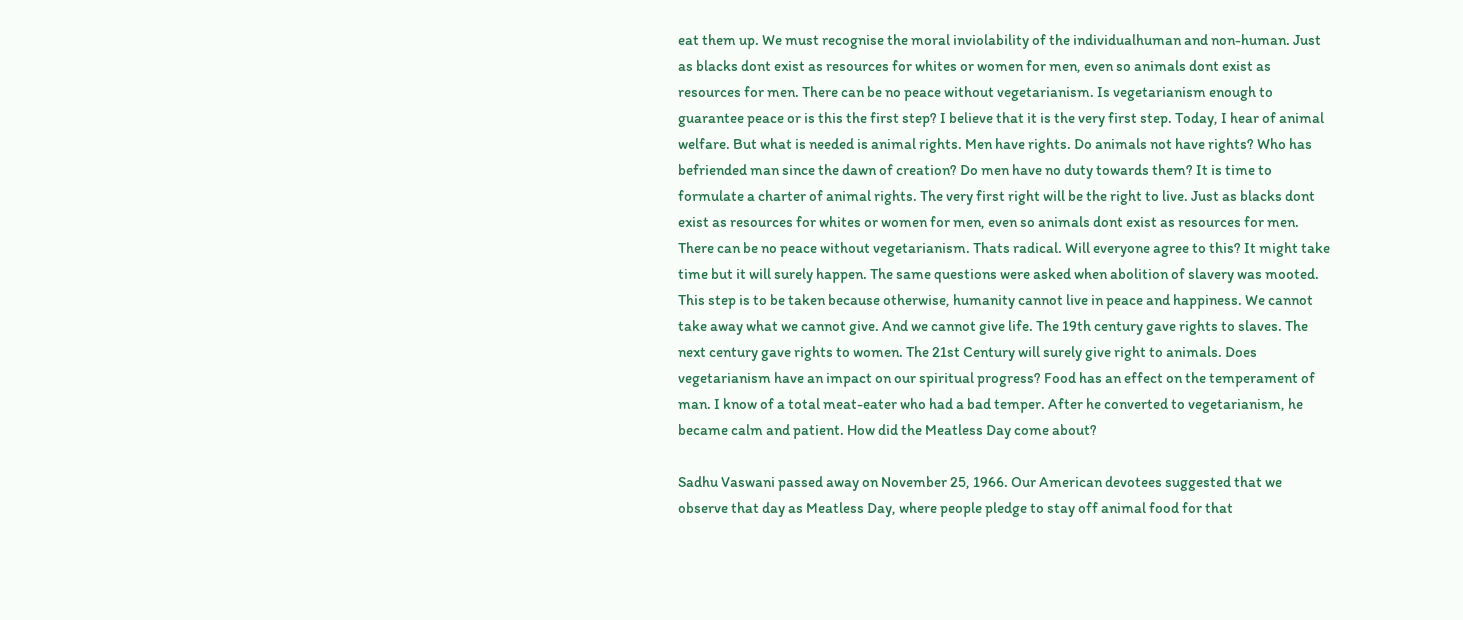eat them up. We must recognise the moral inviolability of the individualhuman and non-human. Just as blacks dont exist as resources for whites or women for men, even so animals dont exist as resources for men. There can be no peace without vegetarianism. Is vegetarianism enough to guarantee peace or is this the first step? I believe that it is the very first step. Today, I hear of animal welfare. But what is needed is animal rights. Men have rights. Do animals not have rights? Who has befriended man since the dawn of creation? Do men have no duty towards them? It is time to formulate a charter of animal rights. The very first right will be the right to live. Just as blacks dont exist as resources for whites or women for men, even so animals dont exist as resources for men. There can be no peace without vegetarianism. Thats radical. Will everyone agree to this? It might take time but it will surely happen. The same questions were asked when abolition of slavery was mooted. This step is to be taken because otherwise, humanity cannot live in peace and happiness. We cannot take away what we cannot give. And we cannot give life. The 19th century gave rights to slaves. The next century gave rights to women. The 21st Century will surely give right to animals. Does vegetarianism have an impact on our spiritual progress? Food has an effect on the temperament of man. I know of a total meat-eater who had a bad temper. After he converted to vegetarianism, he became calm and patient. How did the Meatless Day come about?

Sadhu Vaswani passed away on November 25, 1966. Our American devotees suggested that we observe that day as Meatless Day, where people pledge to stay off animal food for that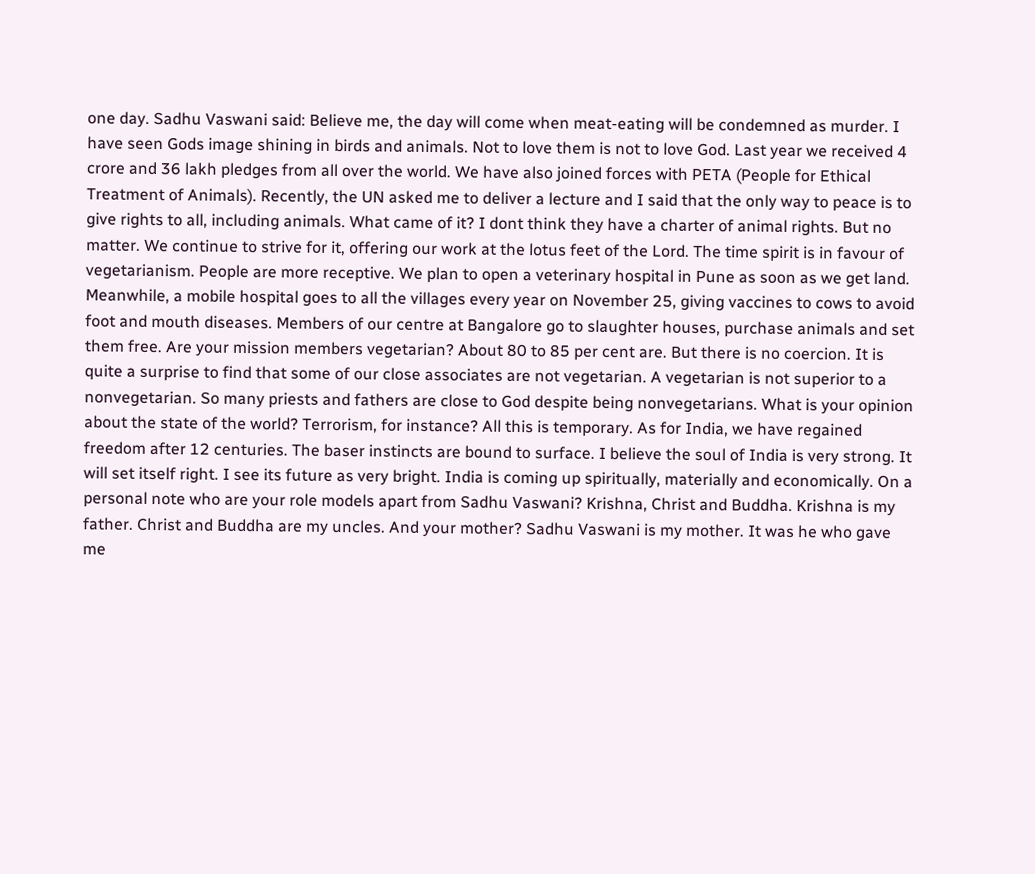one day. Sadhu Vaswani said: Believe me, the day will come when meat-eating will be condemned as murder. I have seen Gods image shining in birds and animals. Not to love them is not to love God. Last year we received 4 crore and 36 lakh pledges from all over the world. We have also joined forces with PETA (People for Ethical Treatment of Animals). Recently, the UN asked me to deliver a lecture and I said that the only way to peace is to give rights to all, including animals. What came of it? I dont think they have a charter of animal rights. But no matter. We continue to strive for it, offering our work at the lotus feet of the Lord. The time spirit is in favour of vegetarianism. People are more receptive. We plan to open a veterinary hospital in Pune as soon as we get land. Meanwhile, a mobile hospital goes to all the villages every year on November 25, giving vaccines to cows to avoid foot and mouth diseases. Members of our centre at Bangalore go to slaughter houses, purchase animals and set them free. Are your mission members vegetarian? About 80 to 85 per cent are. But there is no coercion. It is quite a surprise to find that some of our close associates are not vegetarian. A vegetarian is not superior to a nonvegetarian. So many priests and fathers are close to God despite being nonvegetarians. What is your opinion about the state of the world? Terrorism, for instance? All this is temporary. As for India, we have regained freedom after 12 centuries. The baser instincts are bound to surface. I believe the soul of India is very strong. It will set itself right. I see its future as very bright. India is coming up spiritually, materially and economically. On a personal note who are your role models apart from Sadhu Vaswani? Krishna, Christ and Buddha. Krishna is my father. Christ and Buddha are my uncles. And your mother? Sadhu Vaswani is my mother. It was he who gave me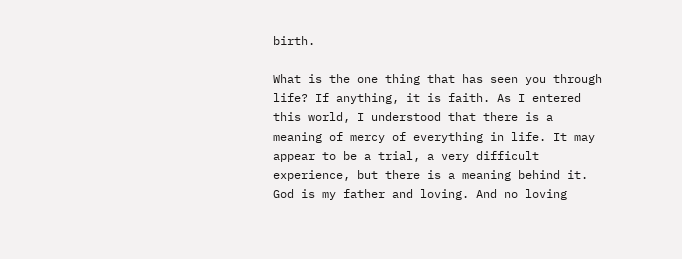birth.

What is the one thing that has seen you through life? If anything, it is faith. As I entered this world, I understood that there is a meaning of mercy of everything in life. It may appear to be a trial, a very difficult experience, but there is a meaning behind it. God is my father and loving. And no loving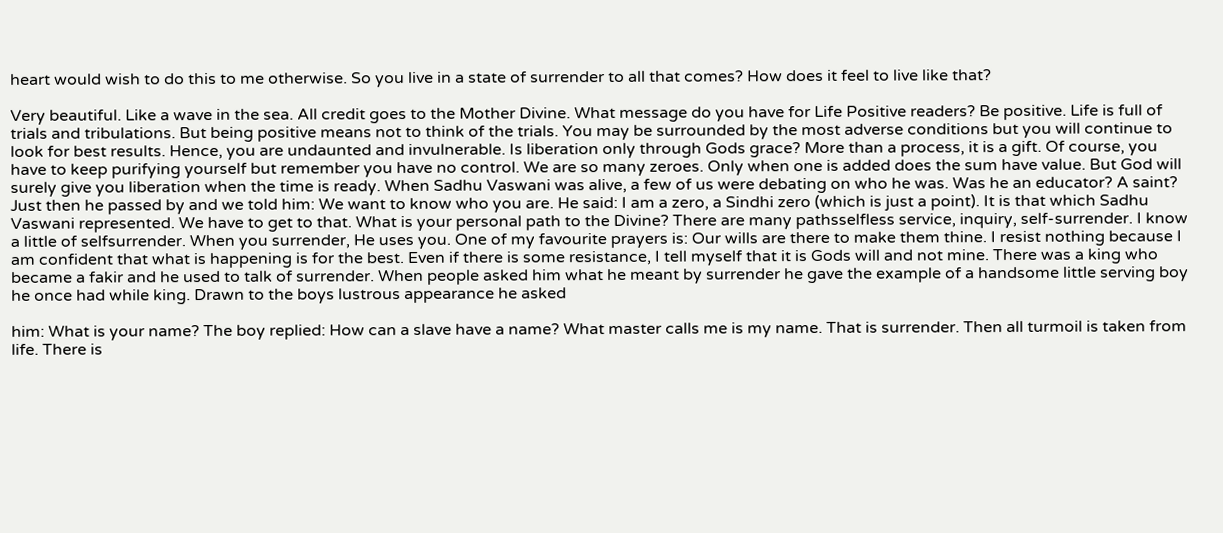heart would wish to do this to me otherwise. So you live in a state of surrender to all that comes? How does it feel to live like that?

Very beautiful. Like a wave in the sea. All credit goes to the Mother Divine. What message do you have for Life Positive readers? Be positive. Life is full of trials and tribulations. But being positive means not to think of the trials. You may be surrounded by the most adverse conditions but you will continue to look for best results. Hence, you are undaunted and invulnerable. Is liberation only through Gods grace? More than a process, it is a gift. Of course, you have to keep purifying yourself but remember you have no control. We are so many zeroes. Only when one is added does the sum have value. But God will surely give you liberation when the time is ready. When Sadhu Vaswani was alive, a few of us were debating on who he was. Was he an educator? A saint? Just then he passed by and we told him: We want to know who you are. He said: I am a zero, a Sindhi zero (which is just a point). It is that which Sadhu Vaswani represented. We have to get to that. What is your personal path to the Divine? There are many pathsselfless service, inquiry, self-surrender. I know a little of selfsurrender. When you surrender, He uses you. One of my favourite prayers is: Our wills are there to make them thine. I resist nothing because I am confident that what is happening is for the best. Even if there is some resistance, I tell myself that it is Gods will and not mine. There was a king who became a fakir and he used to talk of surrender. When people asked him what he meant by surrender he gave the example of a handsome little serving boy he once had while king. Drawn to the boys lustrous appearance he asked

him: What is your name? The boy replied: How can a slave have a name? What master calls me is my name. That is surrender. Then all turmoil is taken from life. There is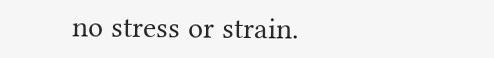no stress or strain.